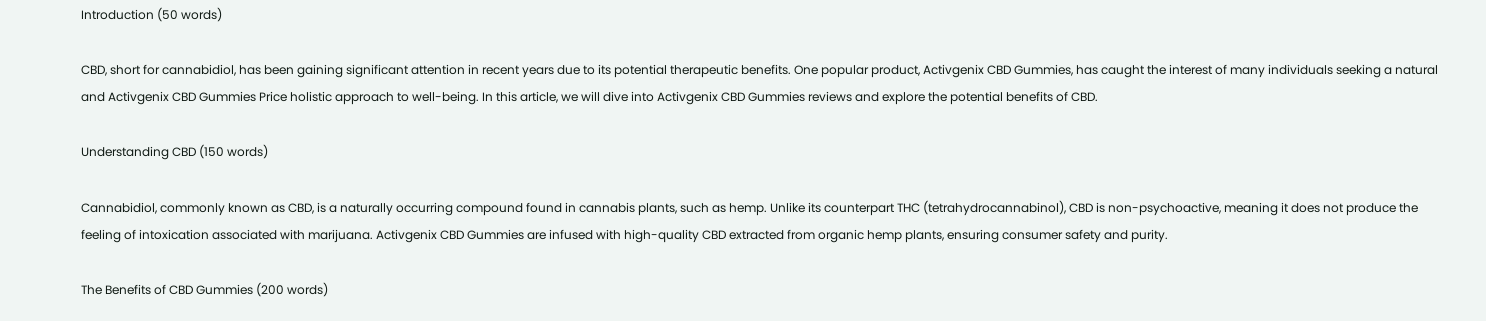Introduction (50 words)

CBD, short for cannabidiol, has been gaining significant attention in recent years due to its potential therapeutic benefits. One popular product, Activgenix CBD Gummies, has caught the interest of many individuals seeking a natural and Activgenix CBD Gummies Price holistic approach to well-being. In this article, we will dive into Activgenix CBD Gummies reviews and explore the potential benefits of CBD.

Understanding CBD (150 words)

Cannabidiol, commonly known as CBD, is a naturally occurring compound found in cannabis plants, such as hemp. Unlike its counterpart THC (tetrahydrocannabinol), CBD is non-psychoactive, meaning it does not produce the feeling of intoxication associated with marijuana. Activgenix CBD Gummies are infused with high-quality CBD extracted from organic hemp plants, ensuring consumer safety and purity.

The Benefits of CBD Gummies (200 words)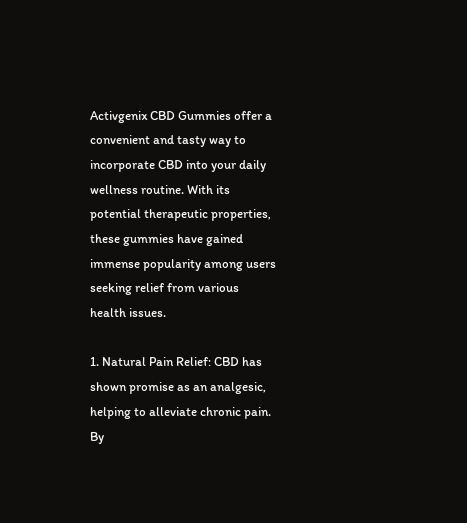Activgenix CBD Gummies offer a convenient and tasty way to incorporate CBD into your daily wellness routine. With its potential therapeutic properties, these gummies have gained immense popularity among users seeking relief from various health issues.

1. Natural Pain Relief: CBD has shown promise as an analgesic, helping to alleviate chronic pain. By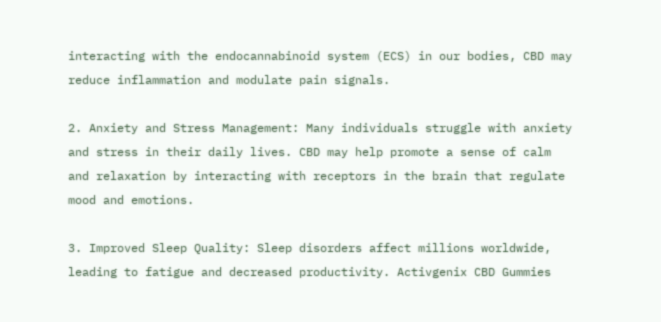interacting with the endocannabinoid system (ECS) in our bodies, CBD may reduce inflammation and modulate pain signals.

2. Anxiety and Stress Management: Many individuals struggle with anxiety and stress in their daily lives. CBD may help promote a sense of calm and relaxation by interacting with receptors in the brain that regulate mood and emotions.

3. Improved Sleep Quality: Sleep disorders affect millions worldwide, leading to fatigue and decreased productivity. Activgenix CBD Gummies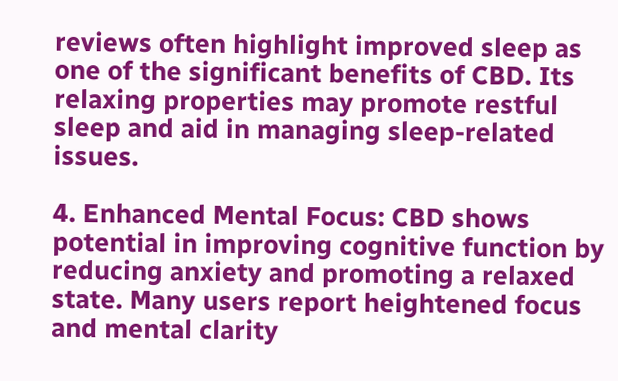reviews often highlight improved sleep as one of the significant benefits of CBD. Its relaxing properties may promote restful sleep and aid in managing sleep-related issues.

4. Enhanced Mental Focus: CBD shows potential in improving cognitive function by reducing anxiety and promoting a relaxed state. Many users report heightened focus and mental clarity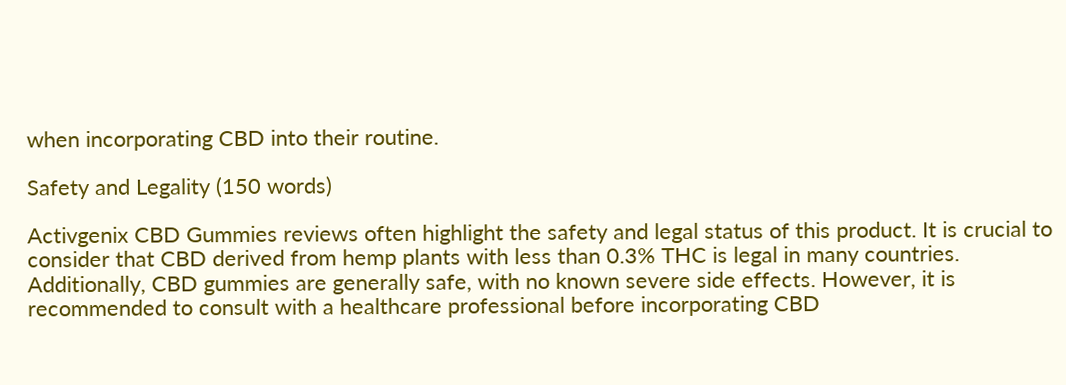when incorporating CBD into their routine.

Safety and Legality (150 words)

Activgenix CBD Gummies reviews often highlight the safety and legal status of this product. It is crucial to consider that CBD derived from hemp plants with less than 0.3% THC is legal in many countries. Additionally, CBD gummies are generally safe, with no known severe side effects. However, it is recommended to consult with a healthcare professional before incorporating CBD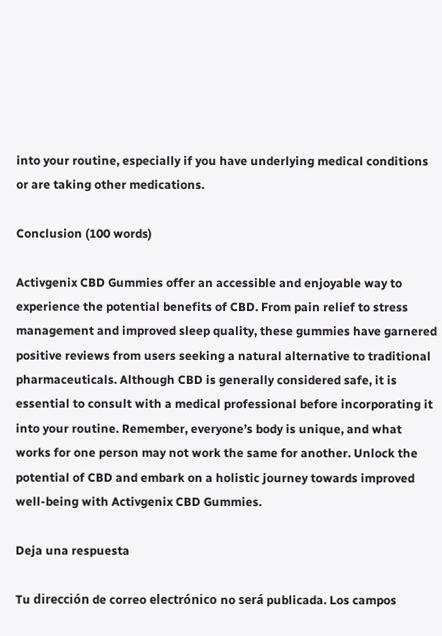into your routine, especially if you have underlying medical conditions or are taking other medications.

Conclusion (100 words)

Activgenix CBD Gummies offer an accessible and enjoyable way to experience the potential benefits of CBD. From pain relief to stress management and improved sleep quality, these gummies have garnered positive reviews from users seeking a natural alternative to traditional pharmaceuticals. Although CBD is generally considered safe, it is essential to consult with a medical professional before incorporating it into your routine. Remember, everyone’s body is unique, and what works for one person may not work the same for another. Unlock the potential of CBD and embark on a holistic journey towards improved well-being with Activgenix CBD Gummies.

Deja una respuesta

Tu dirección de correo electrónico no será publicada. Los campos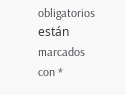obligatorios están marcados con *